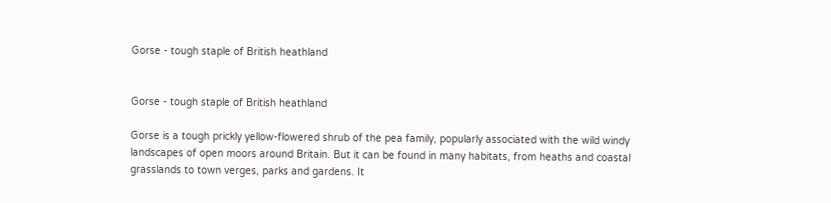Gorse - tough staple of British heathland


Gorse - tough staple of British heathland

Gorse is a tough prickly yellow-flowered shrub of the pea family, popularly associated with the wild windy landscapes of open moors around Britain. But it can be found in many habitats, from heaths and coastal grasslands to town verges, parks and gardens. It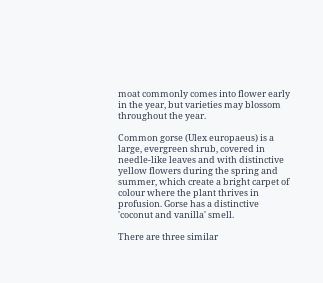moat commonly comes into flower early in the year, but varieties may blossom throughout the year.

Common gorse (Ulex europaeus) is a large, evergreen shrub, covered in needle-like leaves and with distinctive yellow flowers during the spring and summer, which create a bright carpet of colour where the plant thrives in profusion. Gorse has a distinctive 'coconut and vanilla' smell.

There are three similar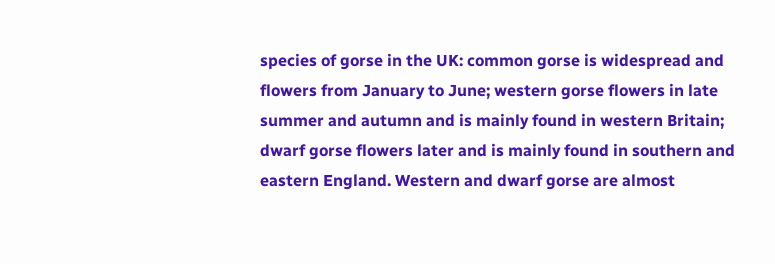species of gorse in the UK: common gorse is widespread and flowers from January to June; western gorse flowers in late summer and autumn and is mainly found in western Britain; dwarf gorse flowers later and is mainly found in southern and eastern England. Western and dwarf gorse are almost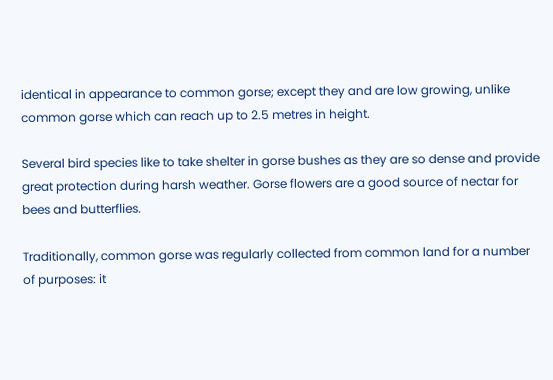identical in appearance to common gorse; except they and are low growing, unlike common gorse which can reach up to 2.5 metres in height.

Several bird species like to take shelter in gorse bushes as they are so dense and provide great protection during harsh weather. Gorse flowers are a good source of nectar for bees and butterflies.

Traditionally, common gorse was regularly collected from common land for a number of purposes: it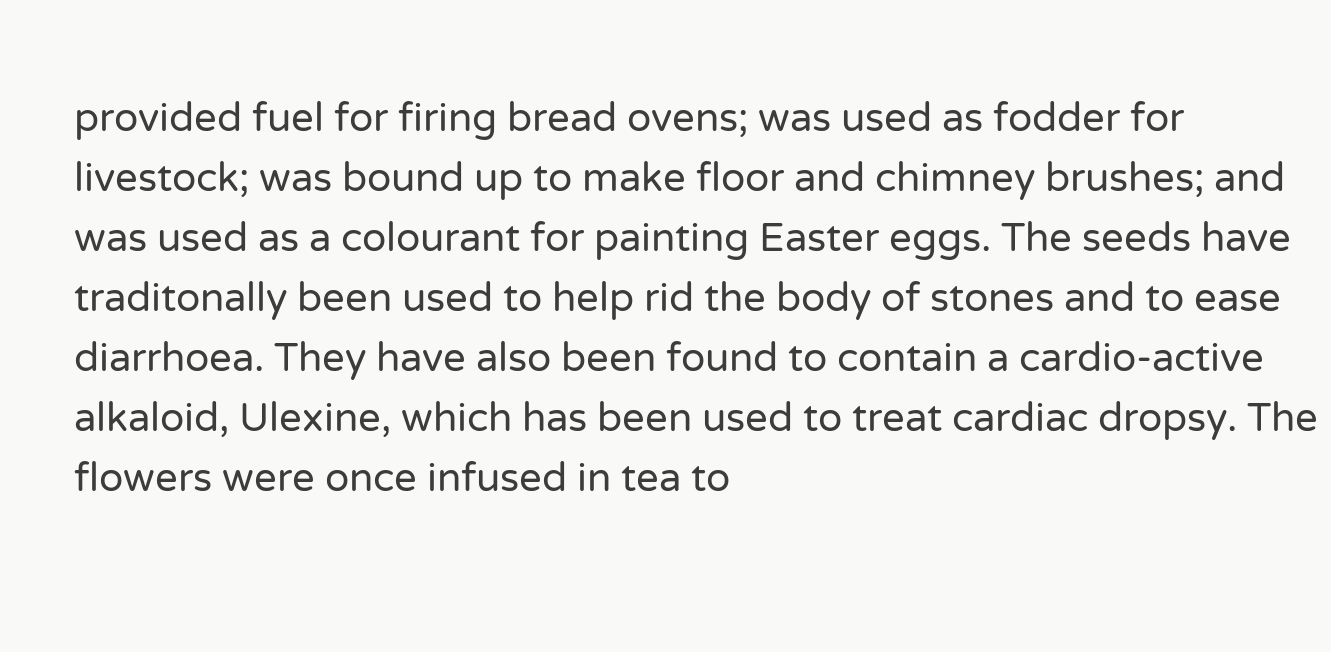provided fuel for firing bread ovens; was used as fodder for livestock; was bound up to make floor and chimney brushes; and was used as a colourant for painting Easter eggs. The seeds have traditonally been used to help rid the body of stones and to ease diarrhoea. They have also been found to contain a cardio-active alkaloid, Ulexine, which has been used to treat cardiac dropsy. The flowers were once infused in tea to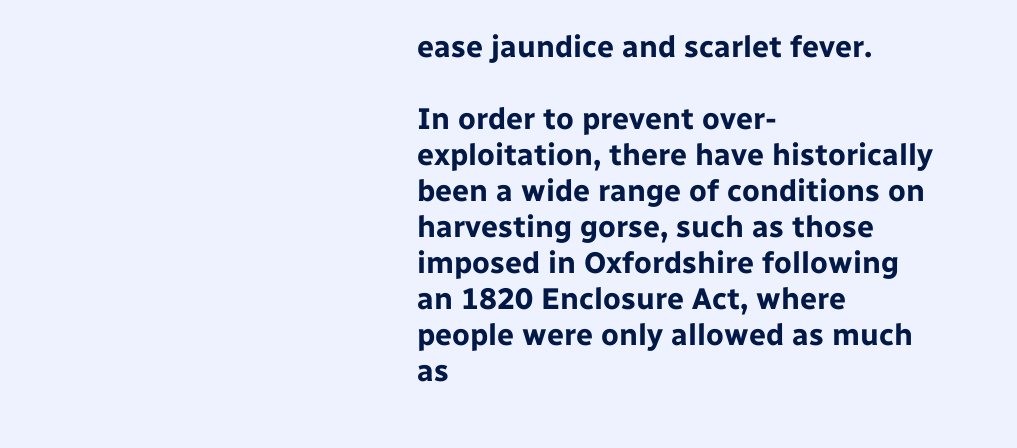ease jaundice and scarlet fever.

In order to prevent over-exploitation, there have historically been a wide range of conditions on harvesting gorse, such as those imposed in Oxfordshire following an 1820 Enclosure Act, where people were only allowed as much as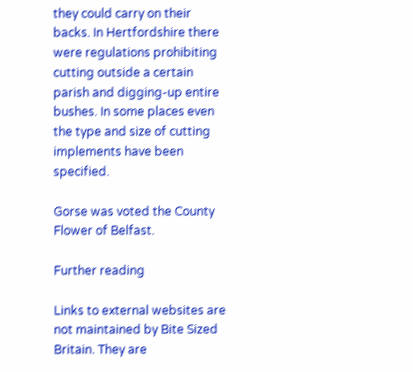they could carry on their backs. In Hertfordshire there were regulations prohibiting cutting outside a certain parish and digging-up entire bushes. In some places even the type and size of cutting implements have been specified.

Gorse was voted the County Flower of Belfast.

Further reading

Links to external websites are not maintained by Bite Sized Britain. They are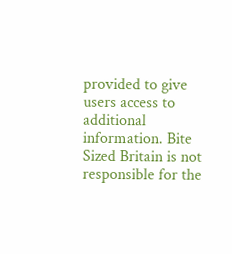provided to give users access to additional information. Bite Sized Britain is not responsible for the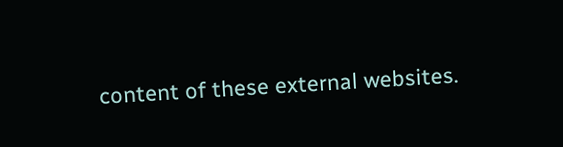content of these external websites.